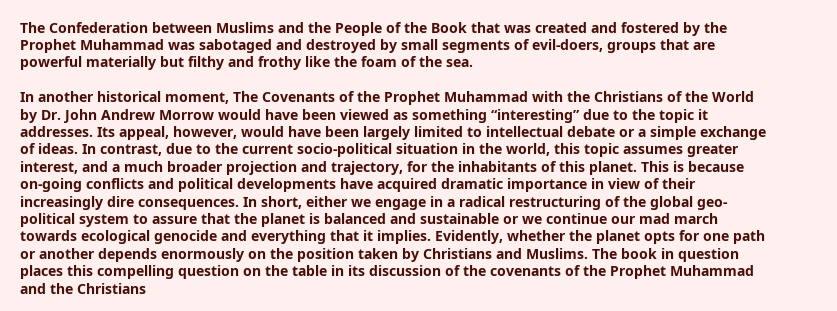The Confederation between Muslims and the People of the Book that was created and fostered by the Prophet Muhammad was sabotaged and destroyed by small segments of evil-doers, groups that are powerful materially but filthy and frothy like the foam of the sea.

In another historical moment, The Covenants of the Prophet Muhammad with the Christians of the World by Dr. John Andrew Morrow would have been viewed as something “interesting” due to the topic it addresses. Its appeal, however, would have been largely limited to intellectual debate or a simple exchange of ideas. In contrast, due to the current socio-political situation in the world, this topic assumes greater interest, and a much broader projection and trajectory, for the inhabitants of this planet. This is because on-going conflicts and political developments have acquired dramatic importance in view of their increasingly dire consequences. In short, either we engage in a radical restructuring of the global geo-political system to assure that the planet is balanced and sustainable or we continue our mad march towards ecological genocide and everything that it implies. Evidently, whether the planet opts for one path or another depends enormously on the position taken by Christians and Muslims. The book in question places this compelling question on the table in its discussion of the covenants of the Prophet Muhammad and the Christians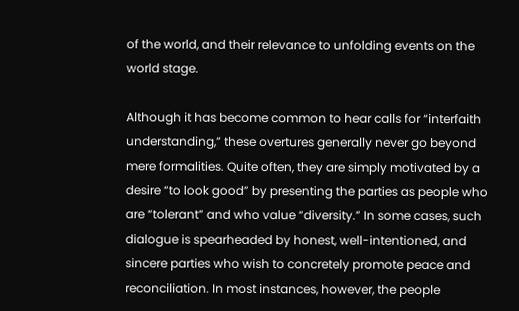of the world, and their relevance to unfolding events on the world stage.

Although it has become common to hear calls for “interfaith understanding,” these overtures generally never go beyond mere formalities. Quite often, they are simply motivated by a desire “to look good” by presenting the parties as people who are “tolerant” and who value “diversity.” In some cases, such dialogue is spearheaded by honest, well-intentioned, and sincere parties who wish to concretely promote peace and reconciliation. In most instances, however, the people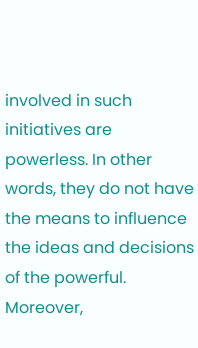involved in such initiatives are powerless. In other words, they do not have the means to influence the ideas and decisions of the powerful. Moreover,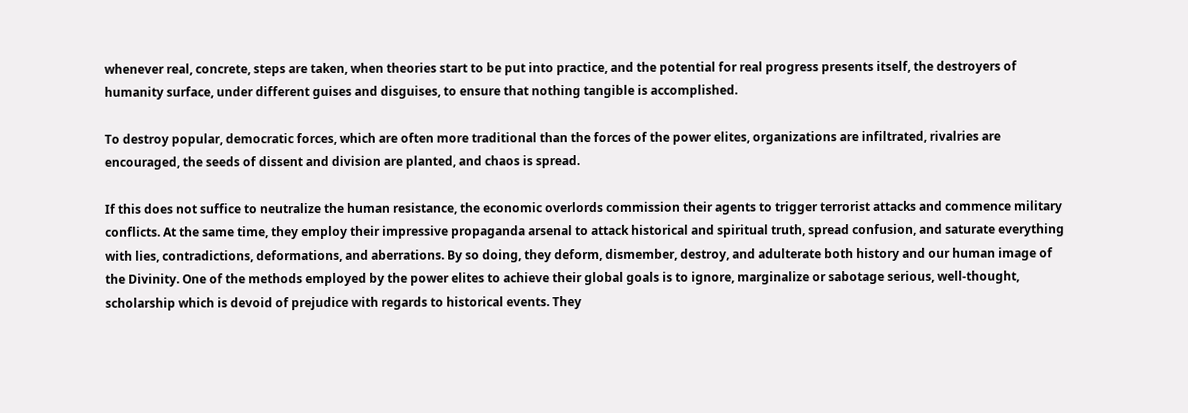whenever real, concrete, steps are taken, when theories start to be put into practice, and the potential for real progress presents itself, the destroyers of humanity surface, under different guises and disguises, to ensure that nothing tangible is accomplished.

To destroy popular, democratic forces, which are often more traditional than the forces of the power elites, organizations are infiltrated, rivalries are encouraged, the seeds of dissent and division are planted, and chaos is spread.

If this does not suffice to neutralize the human resistance, the economic overlords commission their agents to trigger terrorist attacks and commence military conflicts. At the same time, they employ their impressive propaganda arsenal to attack historical and spiritual truth, spread confusion, and saturate everything with lies, contradictions, deformations, and aberrations. By so doing, they deform, dismember, destroy, and adulterate both history and our human image of the Divinity. One of the methods employed by the power elites to achieve their global goals is to ignore, marginalize or sabotage serious, well-thought, scholarship which is devoid of prejudice with regards to historical events. They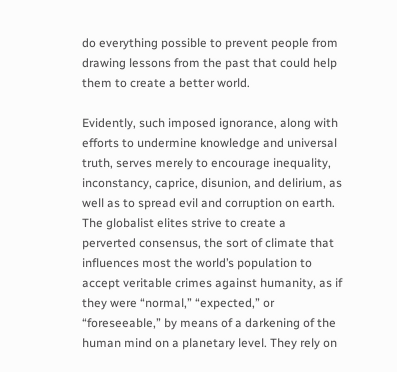do everything possible to prevent people from drawing lessons from the past that could help them to create a better world.

Evidently, such imposed ignorance, along with efforts to undermine knowledge and universal truth, serves merely to encourage inequality, inconstancy, caprice, disunion, and delirium, as well as to spread evil and corruption on earth. The globalist elites strive to create a perverted consensus, the sort of climate that influences most the world’s population to accept veritable crimes against humanity, as if they were “normal,” “expected,” or “foreseeable,” by means of a darkening of the human mind on a planetary level. They rely on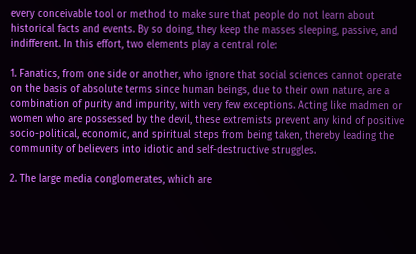every conceivable tool or method to make sure that people do not learn about historical facts and events. By so doing, they keep the masses sleeping, passive, and indifferent. In this effort, two elements play a central role:

1. Fanatics, from one side or another, who ignore that social sciences cannot operate on the basis of absolute terms since human beings, due to their own nature, are a combination of purity and impurity, with very few exceptions. Acting like madmen or women who are possessed by the devil, these extremists prevent any kind of positive socio-political, economic, and spiritual steps from being taken, thereby leading the community of believers into idiotic and self-destructive struggles.

2. The large media conglomerates, which are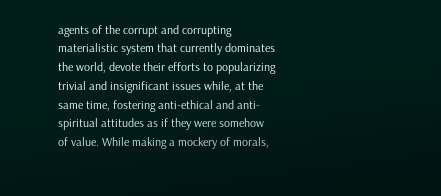agents of the corrupt and corrupting materialistic system that currently dominates the world, devote their efforts to popularizing trivial and insignificant issues while, at the same time, fostering anti-ethical and anti-spiritual attitudes as if they were somehow of value. While making a mockery of morals,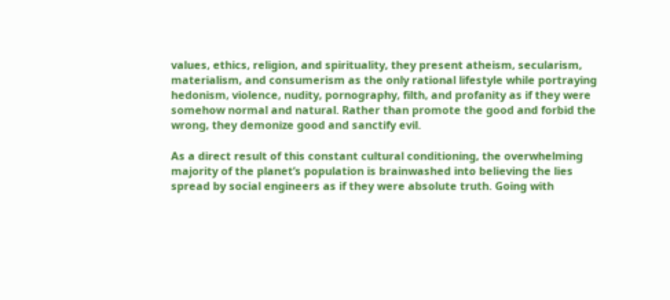values, ethics, religion, and spirituality, they present atheism, secularism, materialism, and consumerism as the only rational lifestyle while portraying hedonism, violence, nudity, pornography, filth, and profanity as if they were somehow normal and natural. Rather than promote the good and forbid the wrong, they demonize good and sanctify evil.

As a direct result of this constant cultural conditioning, the overwhelming majority of the planet’s population is brainwashed into believing the lies spread by social engineers as if they were absolute truth. Going with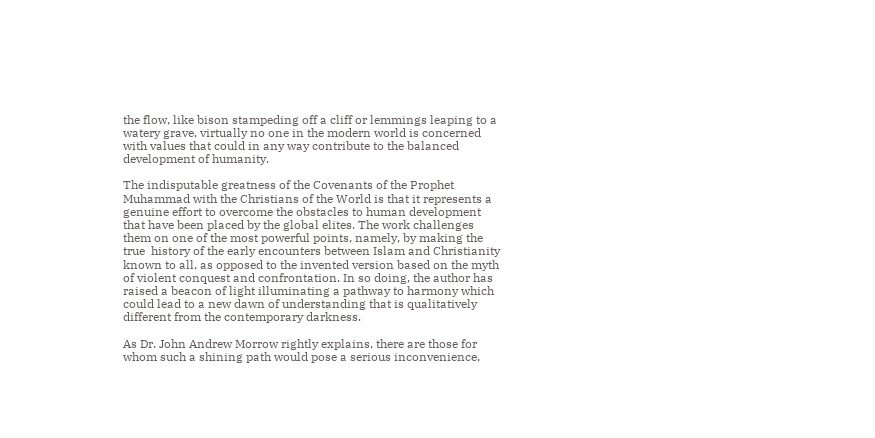the flow, like bison stampeding off a cliff or lemmings leaping to a watery grave, virtually no one in the modern world is concerned with values that could in any way contribute to the balanced development of humanity.

The indisputable greatness of the Covenants of the Prophet Muhammad with the Christians of the World is that it represents a genuine effort to overcome the obstacles to human development that have been placed by the global elites. The work challenges them on one of the most powerful points, namely, by making the true  history of the early encounters between Islam and Christianity known to all, as opposed to the invented version based on the myth of violent conquest and confrontation. In so doing, the author has raised a beacon of light illuminating a pathway to harmony which could lead to a new dawn of understanding that is qualitatively different from the contemporary darkness.

As Dr. John Andrew Morrow rightly explains, there are those for whom such a shining path would pose a serious inconvenience,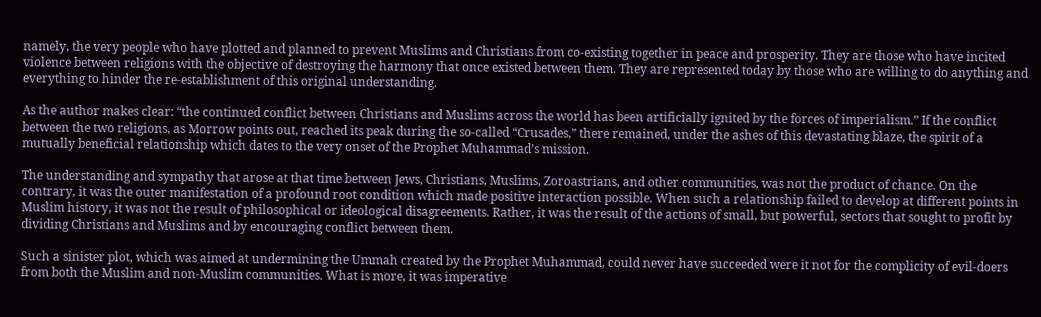namely, the very people who have plotted and planned to prevent Muslims and Christians from co-existing together in peace and prosperity. They are those who have incited violence between religions with the objective of destroying the harmony that once existed between them. They are represented today by those who are willing to do anything and everything to hinder the re-establishment of this original understanding.

As the author makes clear: “the continued conflict between Christians and Muslims across the world has been artificially ignited by the forces of imperialism.” If the conflict between the two religions, as Morrow points out, reached its peak during the so-called “Crusades,” there remained, under the ashes of this devastating blaze, the spirit of a mutually beneficial relationship which dates to the very onset of the Prophet Muhammad’s mission.

The understanding and sympathy that arose at that time between Jews, Christians, Muslims, Zoroastrians, and other communities, was not the product of chance. On the contrary, it was the outer manifestation of a profound root condition which made positive interaction possible. When such a relationship failed to develop at different points in Muslim history, it was not the result of philosophical or ideological disagreements. Rather, it was the result of the actions of small, but powerful, sectors that sought to profit by dividing Christians and Muslims and by encouraging conflict between them.

Such a sinister plot, which was aimed at undermining the Ummah created by the Prophet Muhammad, could never have succeeded were it not for the complicity of evil-doers from both the Muslim and non-Muslim communities. What is more, it was imperative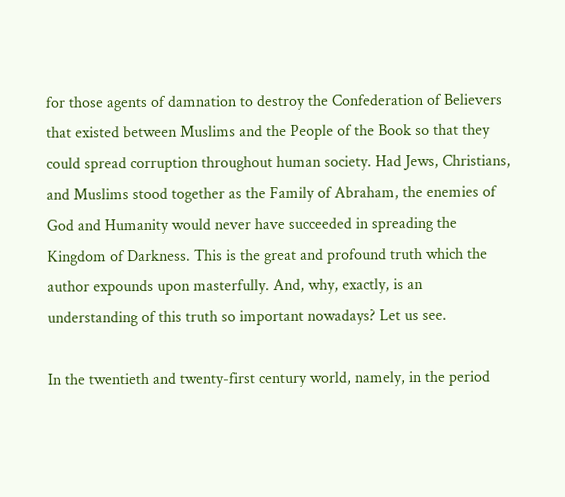for those agents of damnation to destroy the Confederation of Believers that existed between Muslims and the People of the Book so that they could spread corruption throughout human society. Had Jews, Christians, and Muslims stood together as the Family of Abraham, the enemies of God and Humanity would never have succeeded in spreading the Kingdom of Darkness. This is the great and profound truth which the author expounds upon masterfully. And, why, exactly, is an understanding of this truth so important nowadays? Let us see.

In the twentieth and twenty-first century world, namely, in the period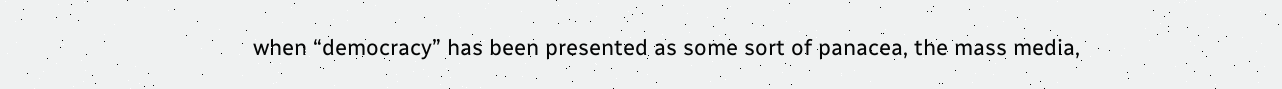when “democracy” has been presented as some sort of panacea, the mass media,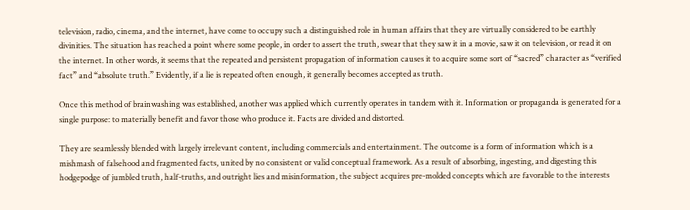television, radio, cinema, and the internet, have come to occupy such a distinguished role in human affairs that they are virtually considered to be earthly divinities. The situation has reached a point where some people, in order to assert the truth, swear that they saw it in a movie, saw it on television, or read it on the internet. In other words, it seems that the repeated and persistent propagation of information causes it to acquire some sort of “sacred” character as “verified fact” and “absolute truth.” Evidently, if a lie is repeated often enough, it generally becomes accepted as truth.

Once this method of brainwashing was established, another was applied which currently operates in tandem with it. Information or propaganda is generated for a single purpose: to materially benefit and favor those who produce it. Facts are divided and distorted.

They are seamlessly blended with largely irrelevant content, including commercials and entertainment. The outcome is a form of information which is a mishmash of falsehood and fragmented facts, united by no consistent or valid conceptual framework. As a result of absorbing, ingesting, and digesting this hodgepodge of jumbled truth, half-truths, and outright lies and misinformation, the subject acquires pre-molded concepts which are favorable to the interests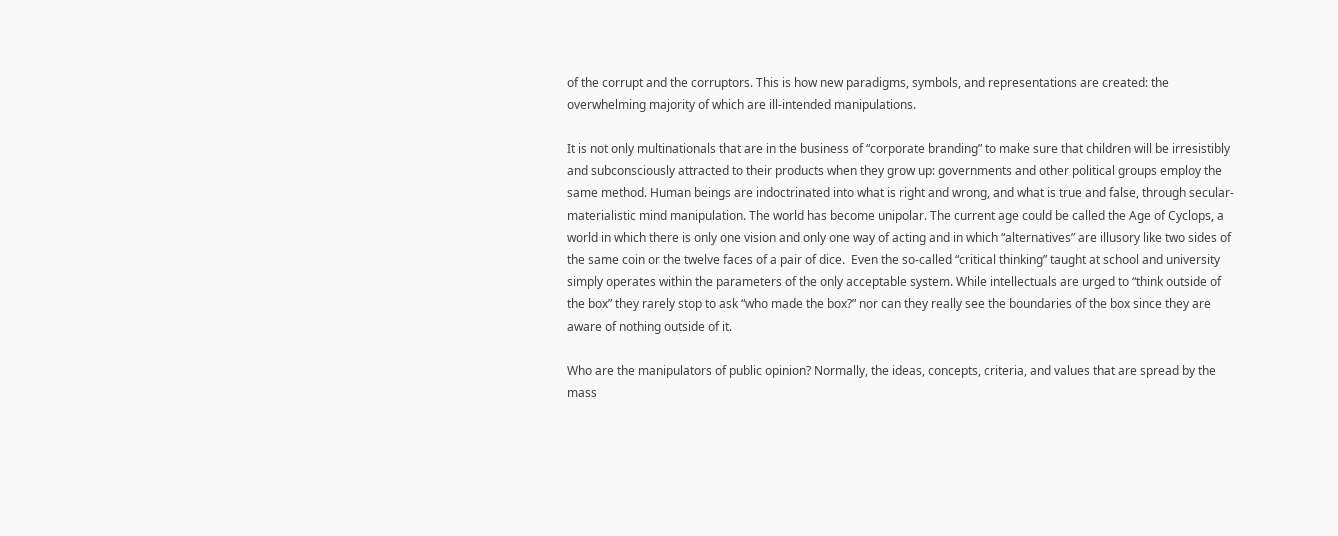of the corrupt and the corruptors. This is how new paradigms, symbols, and representations are created: the overwhelming majority of which are ill-intended manipulations.

It is not only multinationals that are in the business of “corporate branding” to make sure that children will be irresistibly and subconsciously attracted to their products when they grow up: governments and other political groups employ the same method. Human beings are indoctrinated into what is right and wrong, and what is true and false, through secular-materialistic mind manipulation. The world has become unipolar. The current age could be called the Age of Cyclops, a world in which there is only one vision and only one way of acting and in which “alternatives” are illusory like two sides of the same coin or the twelve faces of a pair of dice.  Even the so-called “critical thinking” taught at school and university simply operates within the parameters of the only acceptable system. While intellectuals are urged to “think outside of the box” they rarely stop to ask “who made the box?” nor can they really see the boundaries of the box since they are aware of nothing outside of it.

Who are the manipulators of public opinion? Normally, the ideas, concepts, criteria, and values that are spread by the mass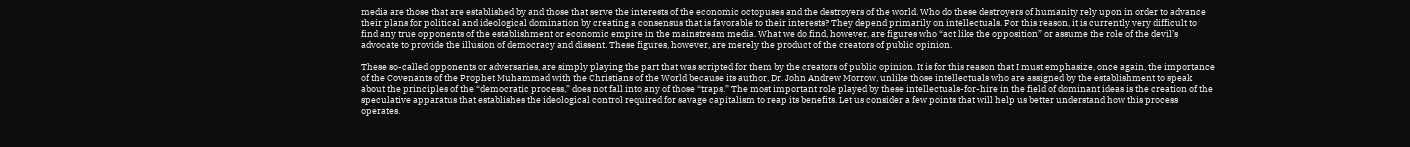media are those that are established by and those that serve the interests of the economic octopuses and the destroyers of the world. Who do these destroyers of humanity rely upon in order to advance their plans for political and ideological domination by creating a consensus that is favorable to their interests? They depend primarily on intellectuals. For this reason, it is currently very difficult to find any true opponents of the establishment or economic empire in the mainstream media. What we do find, however, are figures who “act like the opposition” or assume the role of the devil’s advocate to provide the illusion of democracy and dissent. These figures, however, are merely the product of the creators of public opinion.

These so-called opponents or adversaries, are simply playing the part that was scripted for them by the creators of public opinion. It is for this reason that I must emphasize, once again, the importance of the Covenants of the Prophet Muhammad with the Christians of the World because its author, Dr. John Andrew Morrow, unlike those intellectuals who are assigned by the establishment to speak about the principles of the “democratic process,” does not fall into any of those “traps.” The most important role played by these intellectuals-for-hire in the field of dominant ideas is the creation of the speculative apparatus that establishes the ideological control required for savage capitalism to reap its benefits. Let us consider a few points that will help us better understand how this process operates.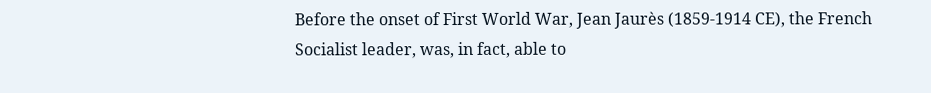Before the onset of First World War, Jean Jaurès (1859-1914 CE), the French Socialist leader, was, in fact, able to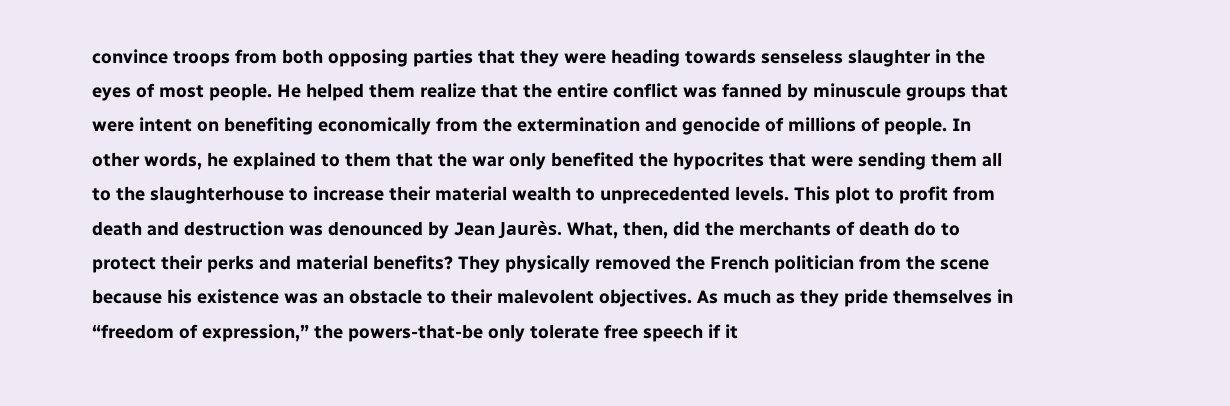convince troops from both opposing parties that they were heading towards senseless slaughter in the eyes of most people. He helped them realize that the entire conflict was fanned by minuscule groups that were intent on benefiting economically from the extermination and genocide of millions of people. In other words, he explained to them that the war only benefited the hypocrites that were sending them all to the slaughterhouse to increase their material wealth to unprecedented levels. This plot to profit from death and destruction was denounced by Jean Jaurès. What, then, did the merchants of death do to protect their perks and material benefits? They physically removed the French politician from the scene because his existence was an obstacle to their malevolent objectives. As much as they pride themselves in “freedom of expression,” the powers-that-be only tolerate free speech if it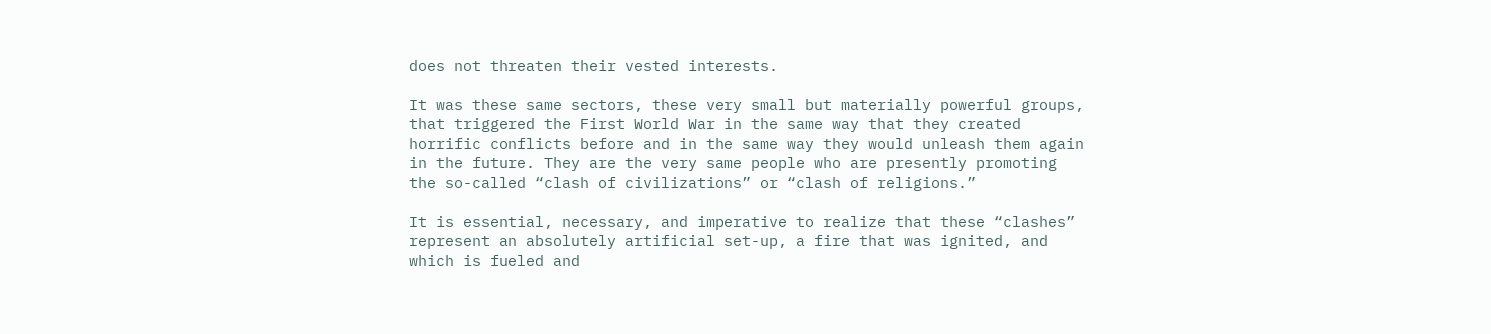does not threaten their vested interests.

It was these same sectors, these very small but materially powerful groups, that triggered the First World War in the same way that they created horrific conflicts before and in the same way they would unleash them again in the future. They are the very same people who are presently promoting the so-called “clash of civilizations” or “clash of religions.”

It is essential, necessary, and imperative to realize that these “clashes” represent an absolutely artificial set-up, a fire that was ignited, and which is fueled and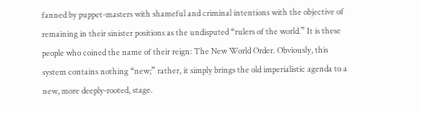fanned by puppet-masters with shameful and criminal intentions with the objective of remaining in their sinister positions as the undisputed “rulers of the world.” It is these people who coined the name of their reign: The New World Order. Obviously, this system contains nothing “new;” rather, it simply brings the old imperialistic agenda to a new, more deeply-rooted, stage.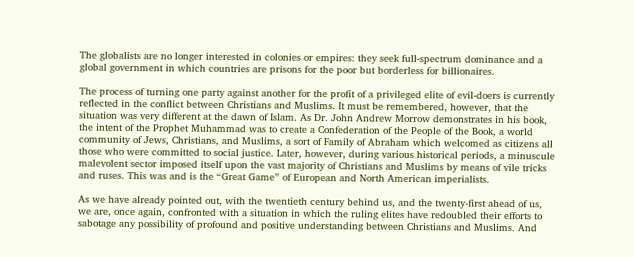The globalists are no longer interested in colonies or empires: they seek full-spectrum dominance and a global government in which countries are prisons for the poor but borderless for billionaires.

The process of turning one party against another for the profit of a privileged elite of evil-doers is currently reflected in the conflict between Christians and Muslims. It must be remembered, however, that the situation was very different at the dawn of Islam. As Dr. John Andrew Morrow demonstrates in his book, the intent of the Prophet Muhammad was to create a Confederation of the People of the Book, a world community of Jews, Christians, and Muslims, a sort of Family of Abraham which welcomed as citizens all those who were committed to social justice. Later, however, during various historical periods, a minuscule malevolent sector imposed itself upon the vast majority of Christians and Muslims by means of vile tricks and ruses. This was and is the “Great Game” of European and North American imperialists.

As we have already pointed out, with the twentieth century behind us, and the twenty-first ahead of us, we are, once again, confronted with a situation in which the ruling elites have redoubled their efforts to sabotage any possibility of profound and positive understanding between Christians and Muslims. And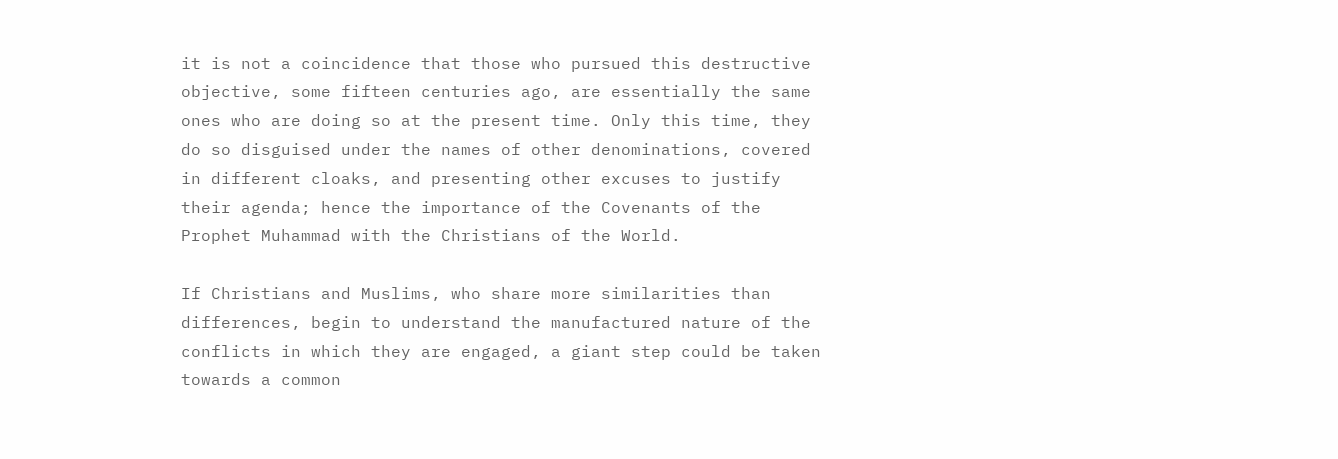it is not a coincidence that those who pursued this destructive objective, some fifteen centuries ago, are essentially the same ones who are doing so at the present time. Only this time, they do so disguised under the names of other denominations, covered in different cloaks, and presenting other excuses to justify their agenda; hence the importance of the Covenants of the Prophet Muhammad with the Christians of the World.

If Christians and Muslims, who share more similarities than differences, begin to understand the manufactured nature of the conflicts in which they are engaged, a giant step could be taken towards a common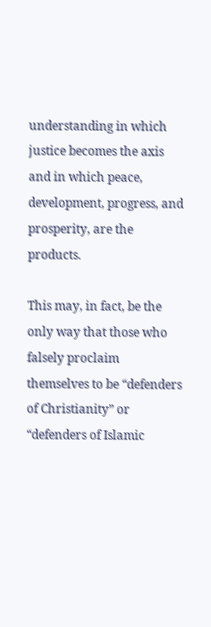understanding in which justice becomes the axis and in which peace, development, progress, and prosperity, are the products.

This may, in fact, be the only way that those who falsely proclaim themselves to be “defenders of Christianity” or “defenders of Islamic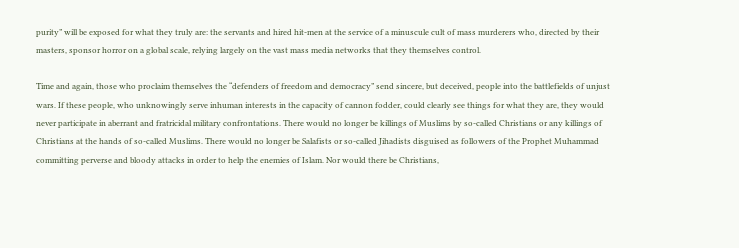purity” will be exposed for what they truly are: the servants and hired hit-men at the service of a minuscule cult of mass murderers who, directed by their masters, sponsor horror on a global scale, relying largely on the vast mass media networks that they themselves control.

Time and again, those who proclaim themselves the “defenders of freedom and democracy” send sincere, but deceived, people into the battlefields of unjust wars. If these people, who unknowingly serve inhuman interests in the capacity of cannon fodder, could clearly see things for what they are, they would never participate in aberrant and fratricidal military confrontations. There would no longer be killings of Muslims by so-called Christians or any killings of Christians at the hands of so-called Muslims. There would no longer be Salafists or so-called Jihadists disguised as followers of the Prophet Muhammad committing perverse and bloody attacks in order to help the enemies of Islam. Nor would there be Christians,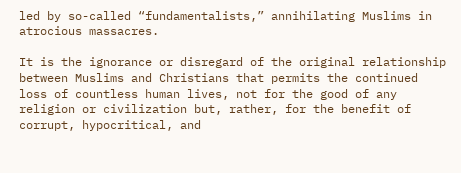led by so-called “fundamentalists,” annihilating Muslims in atrocious massacres.

It is the ignorance or disregard of the original relationship between Muslims and Christians that permits the continued loss of countless human lives, not for the good of any religion or civilization but, rather, for the benefit of corrupt, hypocritical, and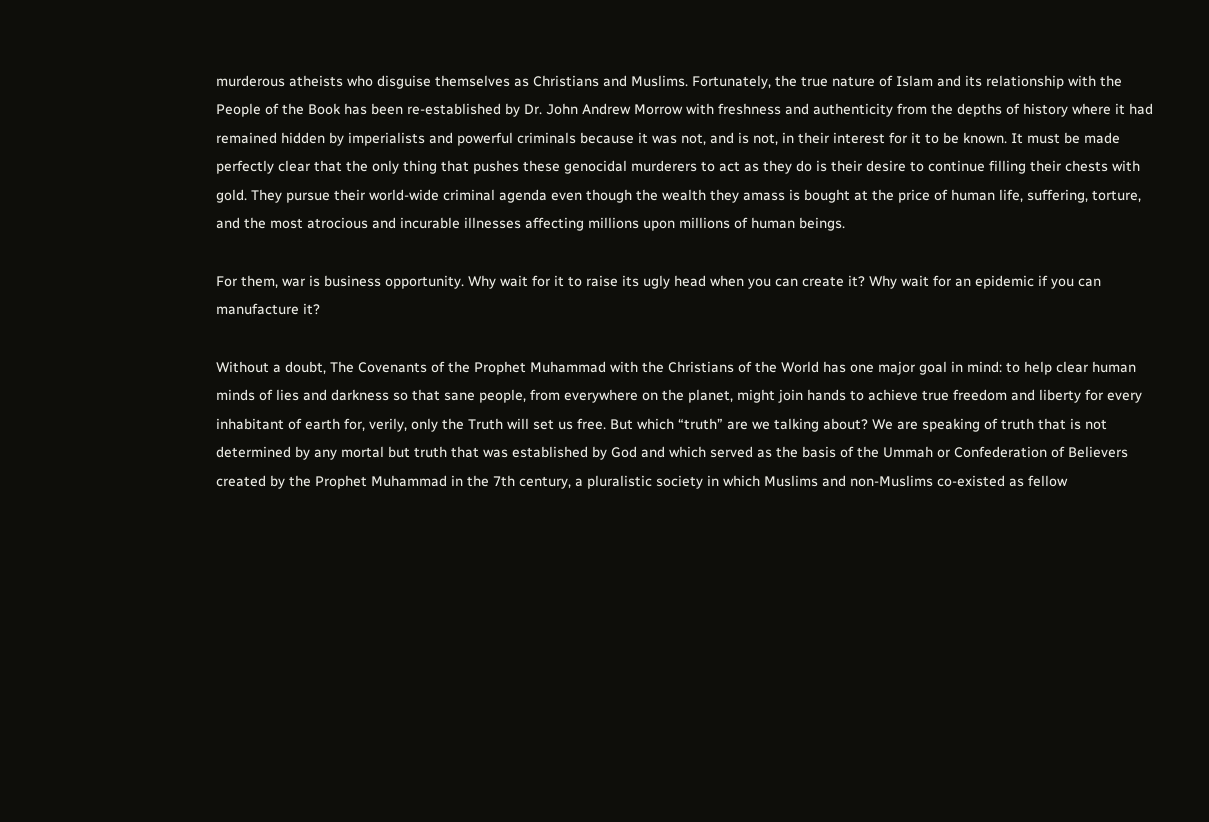murderous atheists who disguise themselves as Christians and Muslims. Fortunately, the true nature of Islam and its relationship with the People of the Book has been re-established by Dr. John Andrew Morrow with freshness and authenticity from the depths of history where it had remained hidden by imperialists and powerful criminals because it was not, and is not, in their interest for it to be known. It must be made perfectly clear that the only thing that pushes these genocidal murderers to act as they do is their desire to continue filling their chests with gold. They pursue their world-wide criminal agenda even though the wealth they amass is bought at the price of human life, suffering, torture, and the most atrocious and incurable illnesses affecting millions upon millions of human beings.

For them, war is business opportunity. Why wait for it to raise its ugly head when you can create it? Why wait for an epidemic if you can manufacture it?

Without a doubt, The Covenants of the Prophet Muhammad with the Christians of the World has one major goal in mind: to help clear human minds of lies and darkness so that sane people, from everywhere on the planet, might join hands to achieve true freedom and liberty for every inhabitant of earth for, verily, only the Truth will set us free. But which “truth” are we talking about? We are speaking of truth that is not determined by any mortal but truth that was established by God and which served as the basis of the Ummah or Confederation of Believers created by the Prophet Muhammad in the 7th century, a pluralistic society in which Muslims and non-Muslims co-existed as fellow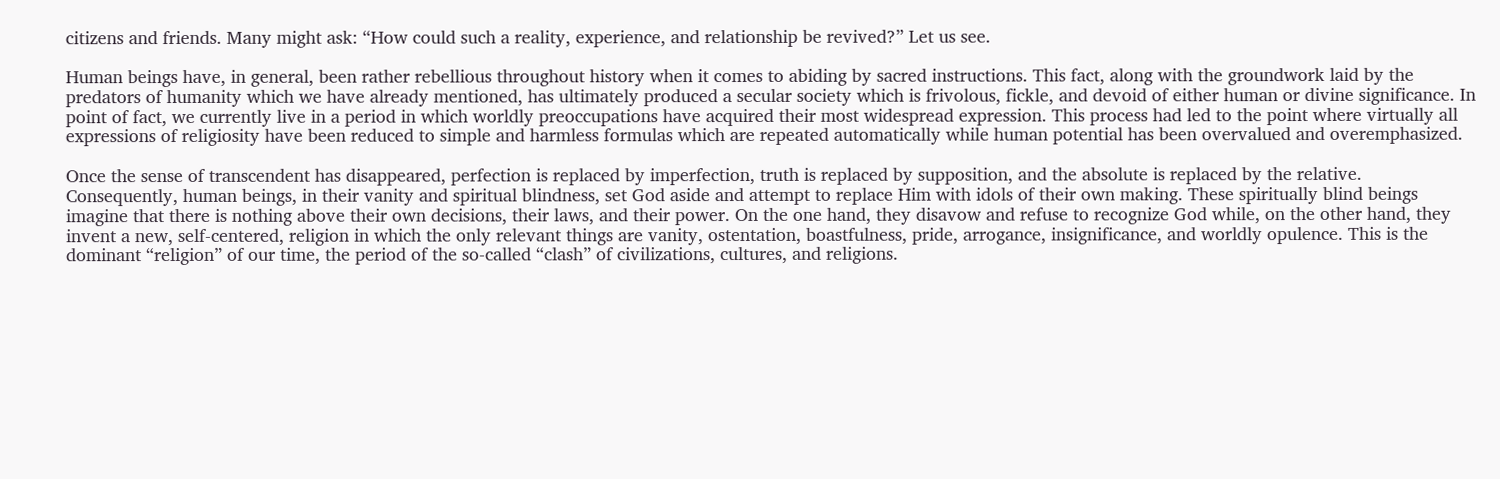citizens and friends. Many might ask: “How could such a reality, experience, and relationship be revived?” Let us see.

Human beings have, in general, been rather rebellious throughout history when it comes to abiding by sacred instructions. This fact, along with the groundwork laid by the predators of humanity which we have already mentioned, has ultimately produced a secular society which is frivolous, fickle, and devoid of either human or divine significance. In point of fact, we currently live in a period in which worldly preoccupations have acquired their most widespread expression. This process had led to the point where virtually all expressions of religiosity have been reduced to simple and harmless formulas which are repeated automatically while human potential has been overvalued and overemphasized.

Once the sense of transcendent has disappeared, perfection is replaced by imperfection, truth is replaced by supposition, and the absolute is replaced by the relative. Consequently, human beings, in their vanity and spiritual blindness, set God aside and attempt to replace Him with idols of their own making. These spiritually blind beings imagine that there is nothing above their own decisions, their laws, and their power. On the one hand, they disavow and refuse to recognize God while, on the other hand, they invent a new, self-centered, religion in which the only relevant things are vanity, ostentation, boastfulness, pride, arrogance, insignificance, and worldly opulence. This is the dominant “religion” of our time, the period of the so-called “clash” of civilizations, cultures, and religions.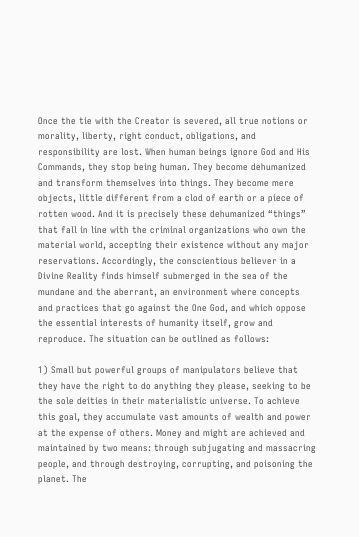Once the tie with the Creator is severed, all true notions or morality, liberty, right conduct, obligations, and responsibility are lost. When human beings ignore God and His Commands, they stop being human. They become dehumanized and transform themselves into things. They become mere objects, little different from a clod of earth or a piece of rotten wood. And it is precisely these dehumanized “things” that fall in line with the criminal organizations who own the material world, accepting their existence without any major reservations. Accordingly, the conscientious believer in a Divine Reality finds himself submerged in the sea of the mundane and the aberrant, an environment where concepts and practices that go against the One God, and which oppose the essential interests of humanity itself, grow and reproduce. The situation can be outlined as follows:

1) Small but powerful groups of manipulators believe that they have the right to do anything they please, seeking to be the sole deities in their materialistic universe. To achieve this goal, they accumulate vast amounts of wealth and power at the expense of others. Money and might are achieved and maintained by two means: through subjugating and massacring people, and through destroying, corrupting, and poisoning the planet. The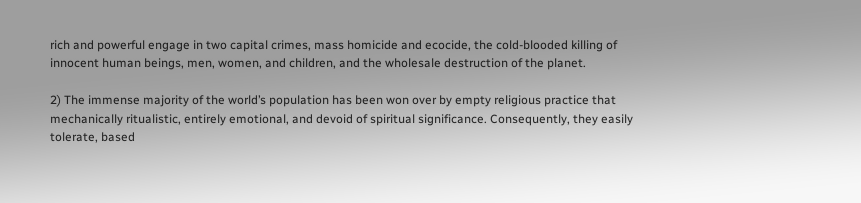rich and powerful engage in two capital crimes, mass homicide and ecocide, the cold-blooded killing of innocent human beings, men, women, and children, and the wholesale destruction of the planet.

2) The immense majority of the world’s population has been won over by empty religious practice that mechanically ritualistic, entirely emotional, and devoid of spiritual significance. Consequently, they easily tolerate, based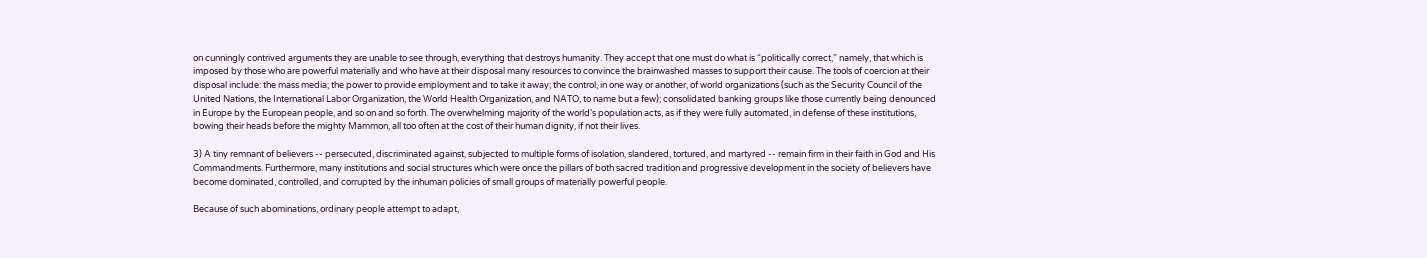on cunningly contrived arguments they are unable to see through, everything that destroys humanity. They accept that one must do what is “politically correct,” namely, that which is imposed by those who are powerful materially and who have at their disposal many resources to convince the brainwashed masses to support their cause. The tools of coercion at their disposal include: the mass media; the power to provide employment and to take it away; the control, in one way or another, of world organizations (such as the Security Council of the United Nations, the International Labor Organization, the World Health Organization, and NATO, to name but a few); consolidated banking groups like those currently being denounced in Europe by the European people, and so on and so forth. The overwhelming majority of the world’s population acts, as if they were fully automated, in defense of these institutions, bowing their heads before the mighty Mammon, all too often at the cost of their human dignity, if not their lives.

3) A tiny remnant of believers -- persecuted, discriminated against, subjected to multiple forms of isolation, slandered, tortured, and martyred -- remain firm in their faith in God and His Commandments. Furthermore, many institutions and social structures which were once the pillars of both sacred tradition and progressive development in the society of believers have become dominated, controlled, and corrupted by the inhuman policies of small groups of materially powerful people.

Because of such abominations, ordinary people attempt to adapt,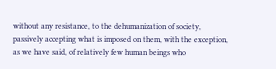without any resistance, to the dehumanization of society, passively accepting what is imposed on them, with the exception, as we have said, of relatively few human beings who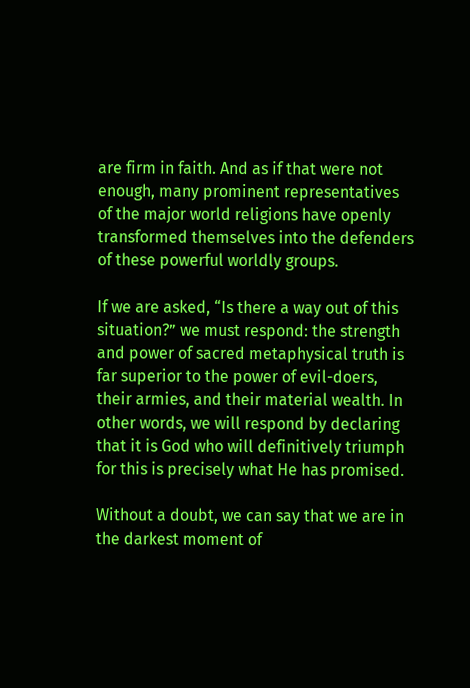are firm in faith. And as if that were not enough, many prominent representatives of the major world religions have openly transformed themselves into the defenders of these powerful worldly groups.

If we are asked, “Is there a way out of this situation?” we must respond: the strength and power of sacred metaphysical truth is far superior to the power of evil-doers, their armies, and their material wealth. In other words, we will respond by declaring that it is God who will definitively triumph for this is precisely what He has promised.

Without a doubt, we can say that we are in the darkest moment of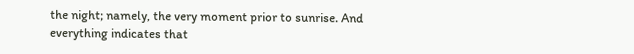the night; namely, the very moment prior to sunrise. And everything indicates that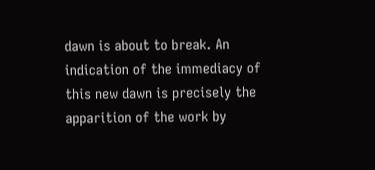dawn is about to break. An indication of the immediacy of this new dawn is precisely the apparition of the work by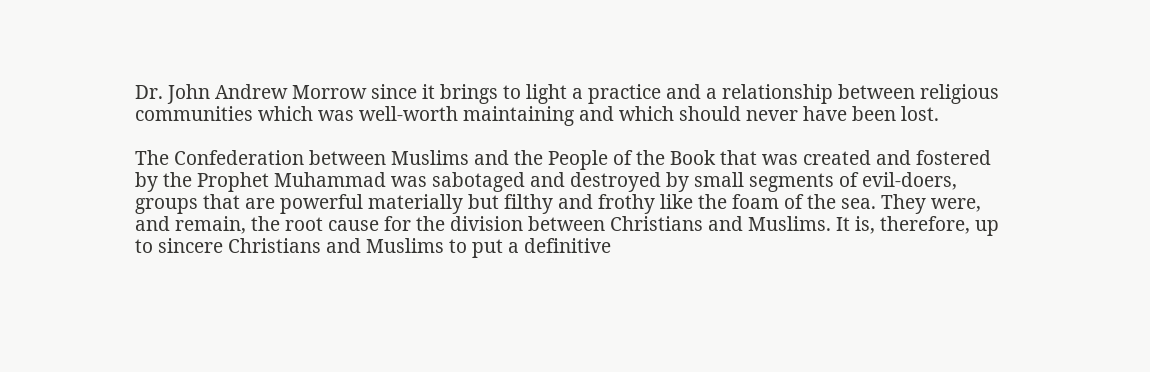Dr. John Andrew Morrow since it brings to light a practice and a relationship between religious communities which was well-worth maintaining and which should never have been lost.

The Confederation between Muslims and the People of the Book that was created and fostered by the Prophet Muhammad was sabotaged and destroyed by small segments of evil-doers, groups that are powerful materially but filthy and frothy like the foam of the sea. They were, and remain, the root cause for the division between Christians and Muslims. It is, therefore, up to sincere Christians and Muslims to put a definitive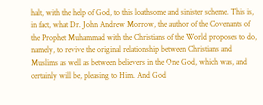halt, with the help of God, to this loathsome and sinister scheme. This is, in fact, what Dr. John Andrew Morrow, the author of the Covenants of the Prophet Muhammad with the Christians of the World proposes to do, namely, to revive the original relationship between Christians and Muslims as well as between believers in the One God, which was, and certainly will be, pleasing to Him. And God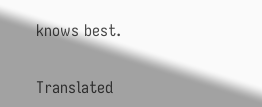knows best.


Translated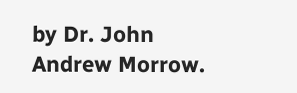by Dr. John Andrew Morrow.